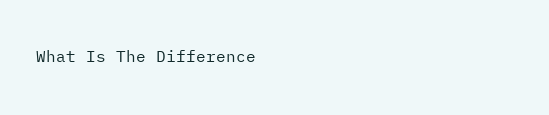What Is The Difference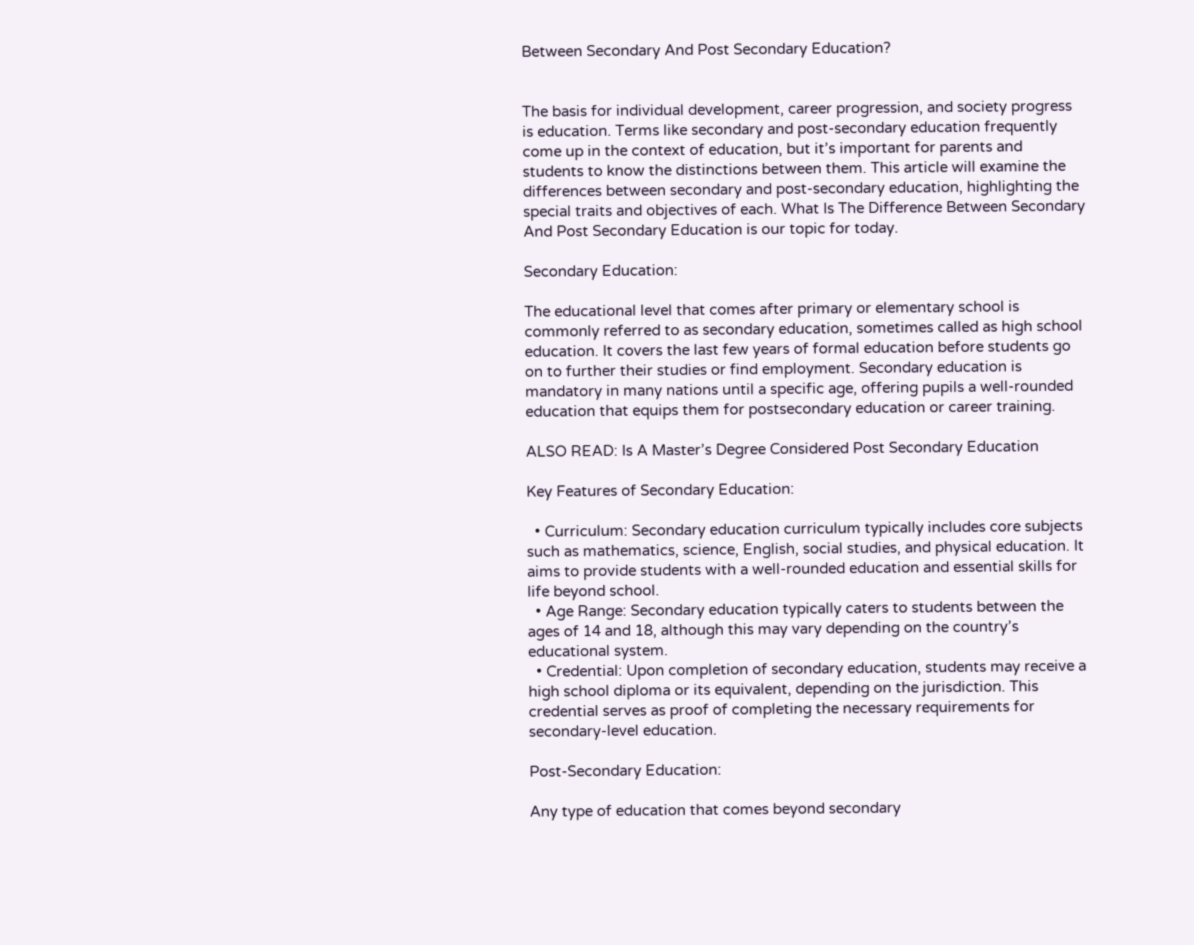Between Secondary And Post Secondary Education?


The basis for individual development, career progression, and society progress is education. Terms like secondary and post-secondary education frequently come up in the context of education, but it’s important for parents and students to know the distinctions between them. This article will examine the differences between secondary and post-secondary education, highlighting the special traits and objectives of each. What Is The Difference Between Secondary And Post Secondary Education is our topic for today.

Secondary Education:

The educational level that comes after primary or elementary school is commonly referred to as secondary education, sometimes called as high school education. It covers the last few years of formal education before students go on to further their studies or find employment. Secondary education is mandatory in many nations until a specific age, offering pupils a well-rounded education that equips them for postsecondary education or career training.

ALSO READ: Is A Master’s Degree Considered Post Secondary Education

Key Features of Secondary Education:

  • Curriculum: Secondary education curriculum typically includes core subjects such as mathematics, science, English, social studies, and physical education. It aims to provide students with a well-rounded education and essential skills for life beyond school.
  • Age Range: Secondary education typically caters to students between the ages of 14 and 18, although this may vary depending on the country’s educational system.
  • Credential: Upon completion of secondary education, students may receive a high school diploma or its equivalent, depending on the jurisdiction. This credential serves as proof of completing the necessary requirements for secondary-level education.

Post-Secondary Education:

Any type of education that comes beyond secondary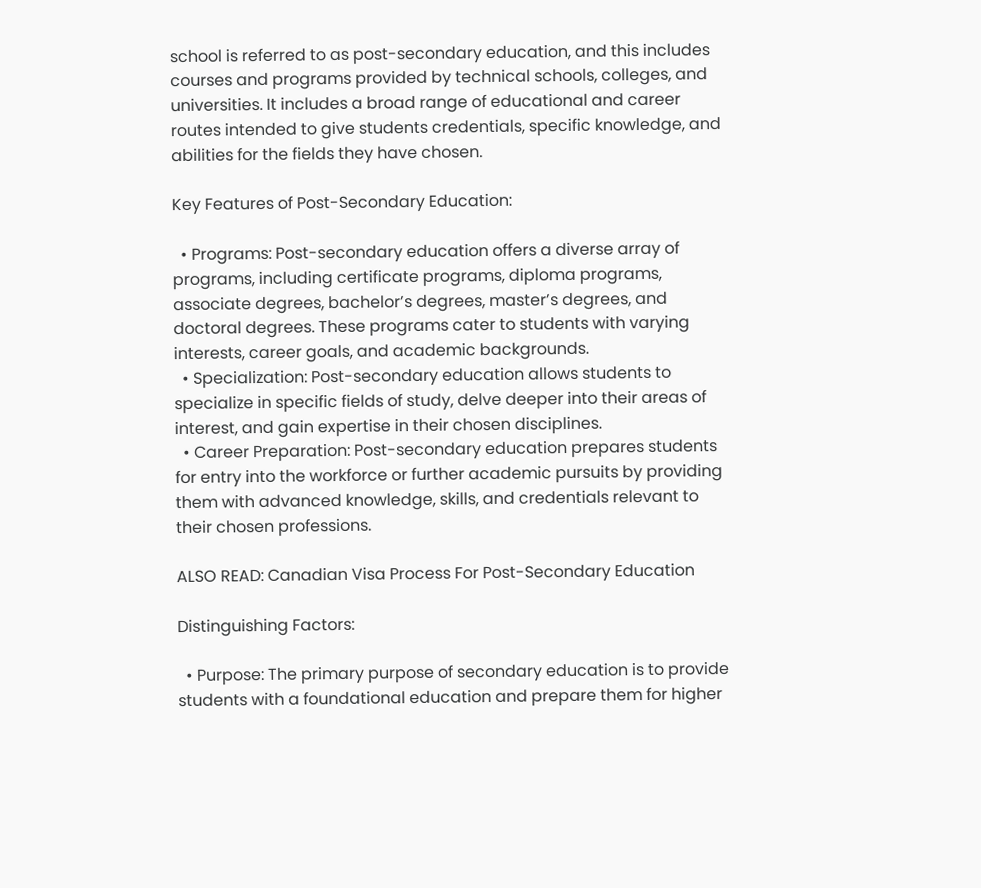school is referred to as post-secondary education, and this includes courses and programs provided by technical schools, colleges, and universities. It includes a broad range of educational and career routes intended to give students credentials, specific knowledge, and abilities for the fields they have chosen.

Key Features of Post-Secondary Education:

  • Programs: Post-secondary education offers a diverse array of programs, including certificate programs, diploma programs, associate degrees, bachelor’s degrees, master’s degrees, and doctoral degrees. These programs cater to students with varying interests, career goals, and academic backgrounds.
  • Specialization: Post-secondary education allows students to specialize in specific fields of study, delve deeper into their areas of interest, and gain expertise in their chosen disciplines.
  • Career Preparation: Post-secondary education prepares students for entry into the workforce or further academic pursuits by providing them with advanced knowledge, skills, and credentials relevant to their chosen professions.

ALSO READ: Canadian Visa Process For Post-Secondary Education

Distinguishing Factors:

  • Purpose: The primary purpose of secondary education is to provide students with a foundational education and prepare them for higher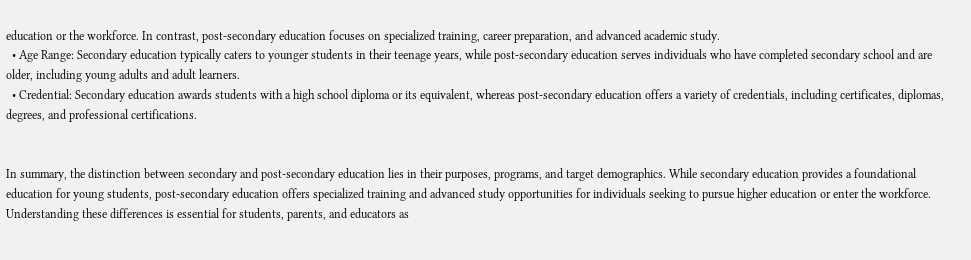education or the workforce. In contrast, post-secondary education focuses on specialized training, career preparation, and advanced academic study.
  • Age Range: Secondary education typically caters to younger students in their teenage years, while post-secondary education serves individuals who have completed secondary school and are older, including young adults and adult learners.
  • Credential: Secondary education awards students with a high school diploma or its equivalent, whereas post-secondary education offers a variety of credentials, including certificates, diplomas, degrees, and professional certifications.


In summary, the distinction between secondary and post-secondary education lies in their purposes, programs, and target demographics. While secondary education provides a foundational education for young students, post-secondary education offers specialized training and advanced study opportunities for individuals seeking to pursue higher education or enter the workforce. Understanding these differences is essential for students, parents, and educators as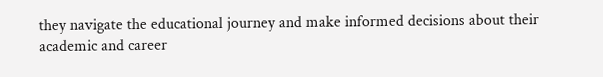they navigate the educational journey and make informed decisions about their academic and career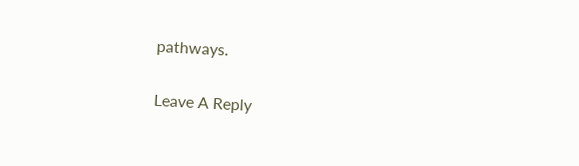pathways.

Leave A Reply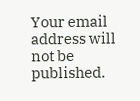Your email address will not be published.